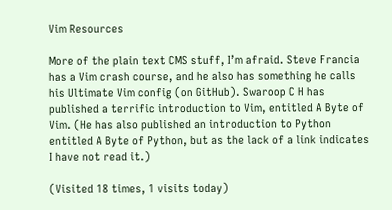Vim Resources

More of the plain text CMS stuff, I’m afraid. Steve Francia has a Vim crash course, and he also has something he calls his Ultimate Vim config (on GitHub). Swaroop C H has published a terrific introduction to Vim, entitled A Byte of Vim. (He has also published an introduction to Python entitled A Byte of Python, but as the lack of a link indicates I have not read it.)

(Visited 18 times, 1 visits today)